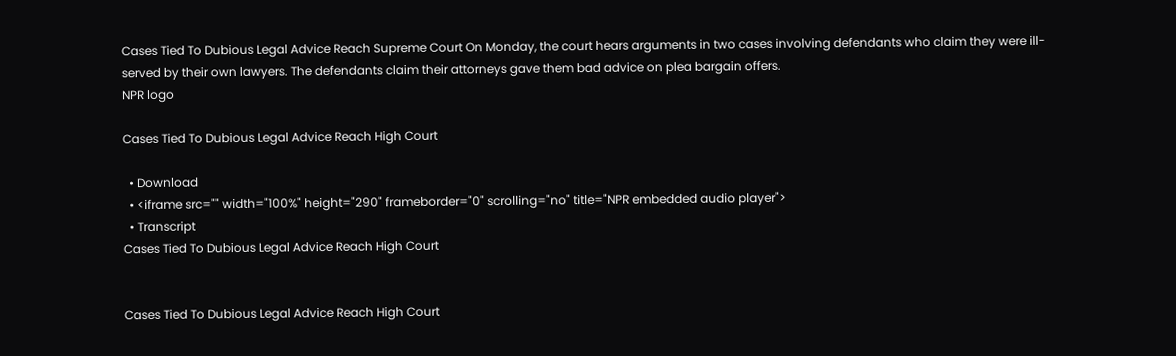Cases Tied To Dubious Legal Advice Reach Supreme Court On Monday, the court hears arguments in two cases involving defendants who claim they were ill-served by their own lawyers. The defendants claim their attorneys gave them bad advice on plea bargain offers.
NPR logo

Cases Tied To Dubious Legal Advice Reach High Court

  • Download
  • <iframe src="" width="100%" height="290" frameborder="0" scrolling="no" title="NPR embedded audio player">
  • Transcript
Cases Tied To Dubious Legal Advice Reach High Court


Cases Tied To Dubious Legal Advice Reach High Court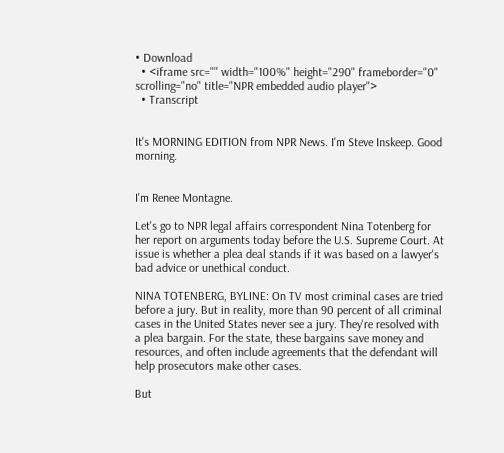• Download
  • <iframe src="" width="100%" height="290" frameborder="0" scrolling="no" title="NPR embedded audio player">
  • Transcript


It's MORNING EDITION from NPR News. I'm Steve Inskeep. Good morning.


I'm Renee Montagne.

Let's go to NPR legal affairs correspondent Nina Totenberg for her report on arguments today before the U.S. Supreme Court. At issue is whether a plea deal stands if it was based on a lawyer's bad advice or unethical conduct.

NINA TOTENBERG, BYLINE: On TV most criminal cases are tried before a jury. But in reality, more than 90 percent of all criminal cases in the United States never see a jury. They're resolved with a plea bargain. For the state, these bargains save money and resources, and often include agreements that the defendant will help prosecutors make other cases.

But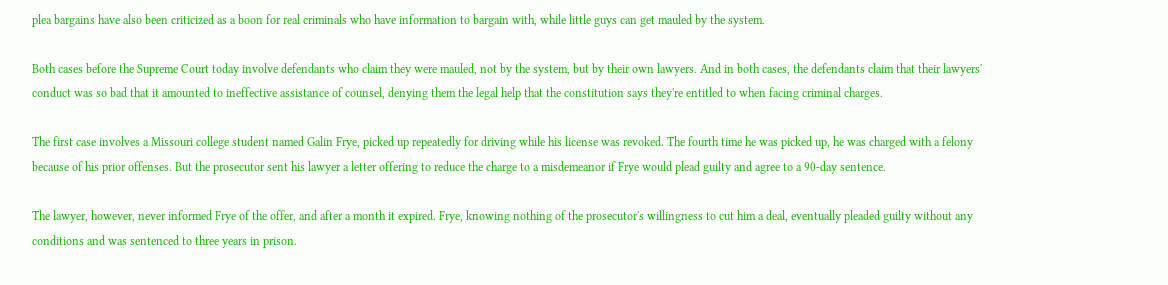plea bargains have also been criticized as a boon for real criminals who have information to bargain with, while little guys can get mauled by the system.

Both cases before the Supreme Court today involve defendants who claim they were mauled, not by the system, but by their own lawyers. And in both cases, the defendants claim that their lawyers' conduct was so bad that it amounted to ineffective assistance of counsel, denying them the legal help that the constitution says they're entitled to when facing criminal charges.

The first case involves a Missouri college student named Galin Frye, picked up repeatedly for driving while his license was revoked. The fourth time he was picked up, he was charged with a felony because of his prior offenses. But the prosecutor sent his lawyer a letter offering to reduce the charge to a misdemeanor if Frye would plead guilty and agree to a 90-day sentence.

The lawyer, however, never informed Frye of the offer, and after a month it expired. Frye, knowing nothing of the prosecutor's willingness to cut him a deal, eventually pleaded guilty without any conditions and was sentenced to three years in prison.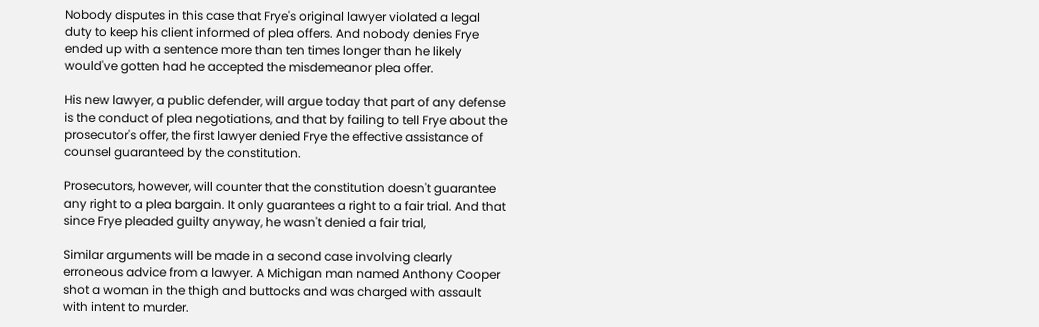Nobody disputes in this case that Frye's original lawyer violated a legal duty to keep his client informed of plea offers. And nobody denies Frye ended up with a sentence more than ten times longer than he likely would've gotten had he accepted the misdemeanor plea offer.

His new lawyer, a public defender, will argue today that part of any defense is the conduct of plea negotiations, and that by failing to tell Frye about the prosecutor's offer, the first lawyer denied Frye the effective assistance of counsel guaranteed by the constitution.

Prosecutors, however, will counter that the constitution doesn't guarantee any right to a plea bargain. It only guarantees a right to a fair trial. And that since Frye pleaded guilty anyway, he wasn't denied a fair trial,

Similar arguments will be made in a second case involving clearly erroneous advice from a lawyer. A Michigan man named Anthony Cooper shot a woman in the thigh and buttocks and was charged with assault with intent to murder.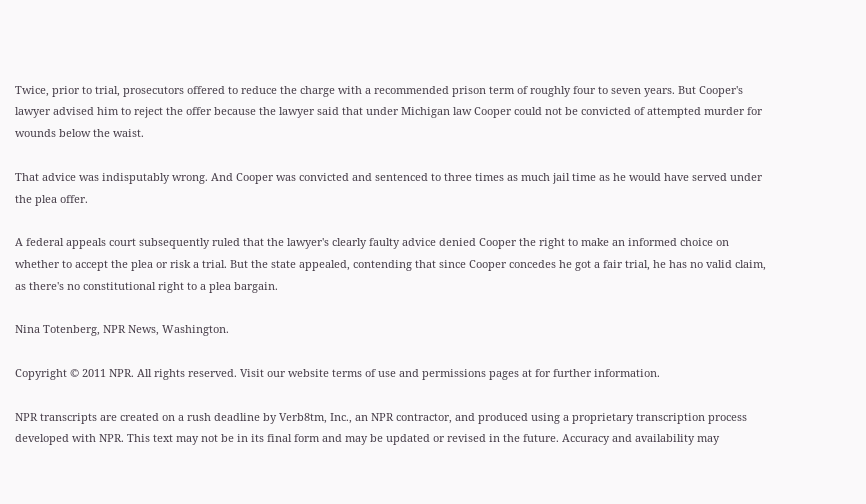Twice, prior to trial, prosecutors offered to reduce the charge with a recommended prison term of roughly four to seven years. But Cooper's lawyer advised him to reject the offer because the lawyer said that under Michigan law Cooper could not be convicted of attempted murder for wounds below the waist.

That advice was indisputably wrong. And Cooper was convicted and sentenced to three times as much jail time as he would have served under the plea offer.

A federal appeals court subsequently ruled that the lawyer's clearly faulty advice denied Cooper the right to make an informed choice on whether to accept the plea or risk a trial. But the state appealed, contending that since Cooper concedes he got a fair trial, he has no valid claim, as there's no constitutional right to a plea bargain.

Nina Totenberg, NPR News, Washington.

Copyright © 2011 NPR. All rights reserved. Visit our website terms of use and permissions pages at for further information.

NPR transcripts are created on a rush deadline by Verb8tm, Inc., an NPR contractor, and produced using a proprietary transcription process developed with NPR. This text may not be in its final form and may be updated or revised in the future. Accuracy and availability may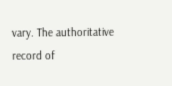vary. The authoritative record of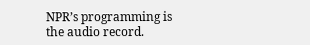NPR’s programming is the audio record.